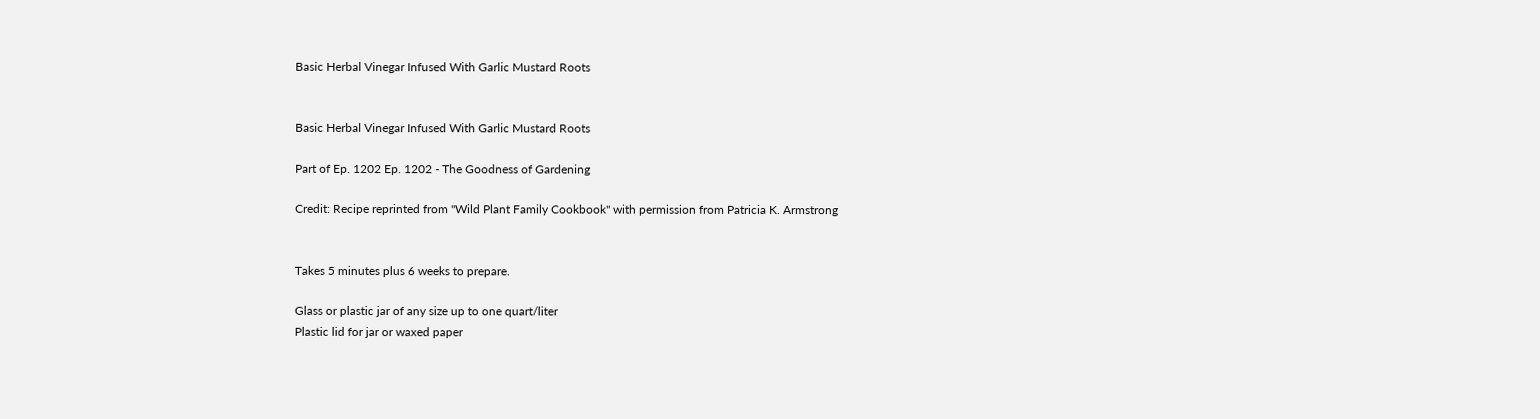Basic Herbal Vinegar Infused With Garlic Mustard Roots


Basic Herbal Vinegar Infused With Garlic Mustard Roots

Part of Ep. 1202 Ep. 1202 - The Goodness of Gardening

Credit: Recipe reprinted from "Wild Plant Family Cookbook" with permission from Patricia K. Armstrong


Takes 5 minutes plus 6 weeks to prepare.

Glass or plastic jar of any size up to one quart/liter
Plastic lid for jar or waxed paper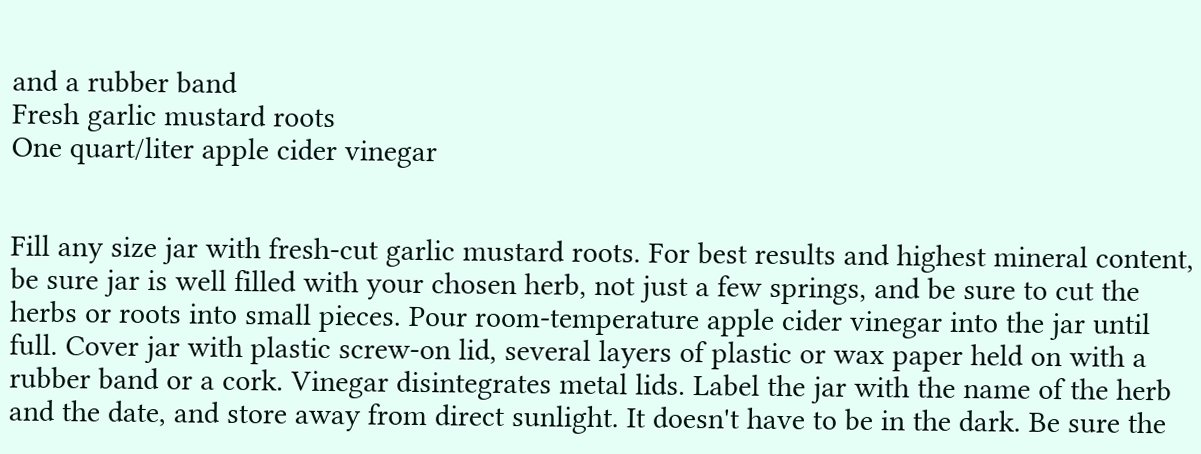and a rubber band
Fresh garlic mustard roots
One quart/liter apple cider vinegar


Fill any size jar with fresh-cut garlic mustard roots. For best results and highest mineral content, be sure jar is well filled with your chosen herb, not just a few springs, and be sure to cut the herbs or roots into small pieces. Pour room-temperature apple cider vinegar into the jar until full. Cover jar with plastic screw-on lid, several layers of plastic or wax paper held on with a rubber band or a cork. Vinegar disintegrates metal lids. Label the jar with the name of the herb and the date, and store away from direct sunlight. It doesn't have to be in the dark. Be sure the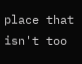place that isn't too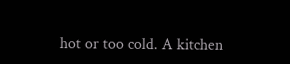hot or too cold. A kitchen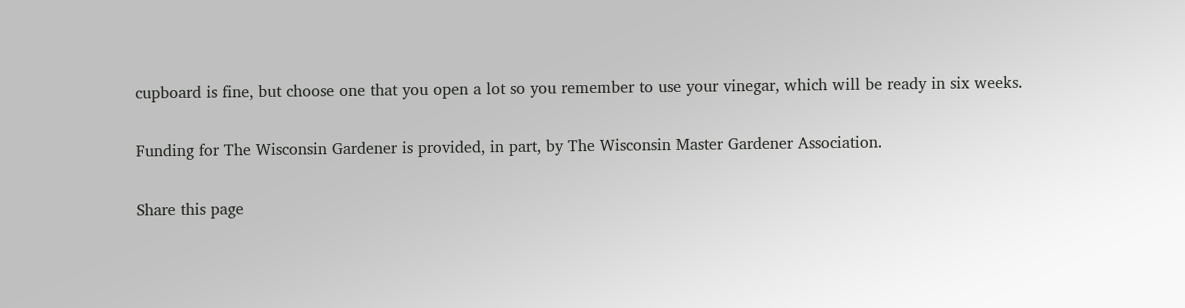cupboard is fine, but choose one that you open a lot so you remember to use your vinegar, which will be ready in six weeks.


Funding for The Wisconsin Gardener is provided, in part, by The Wisconsin Master Gardener Association.


Share this page